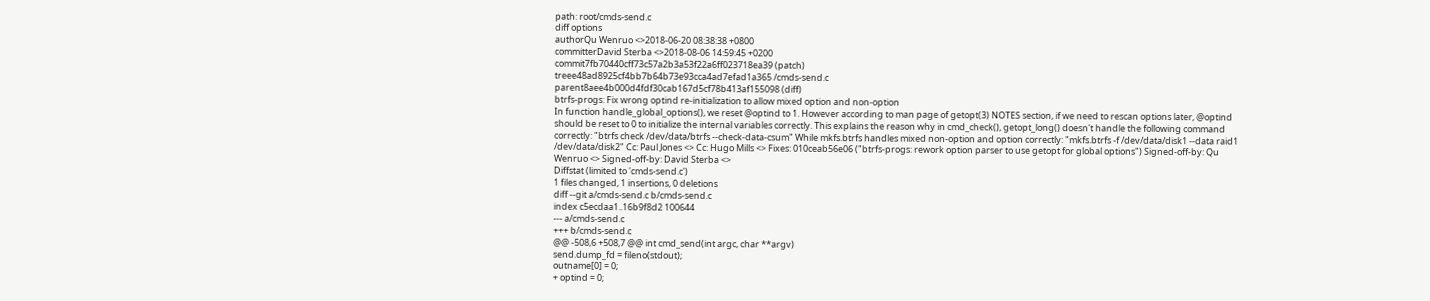path: root/cmds-send.c
diff options
authorQu Wenruo <>2018-06-20 08:38:38 +0800
committerDavid Sterba <>2018-08-06 14:59:45 +0200
commit7fb70440cff73c57a2b3a53f22a6ff023718ea39 (patch)
treee48ad8925cf4bb7b64b73e93cca4ad7efad1a365 /cmds-send.c
parent8aee4b000d4fdf30cab167d5cf78b413af155098 (diff)
btrfs-progs: Fix wrong optind re-initialization to allow mixed option and non-option
In function handle_global_options(), we reset @optind to 1. However according to man page of getopt(3) NOTES section, if we need to rescan options later, @optind should be reset to 0 to initialize the internal variables correctly. This explains the reason why in cmd_check(), getopt_long() doesn't handle the following command correctly: "btrfs check /dev/data/btrfs --check-data-csum" While mkfs.btrfs handles mixed non-option and option correctly: "mkfs.btrfs -f /dev/data/disk1 --data raid1 /dev/data/disk2" Cc: Paul Jones <> Cc: Hugo Mills <> Fixes: 010ceab56e06 ("btrfs-progs: rework option parser to use getopt for global options") Signed-off-by: Qu Wenruo <> Signed-off-by: David Sterba <>
Diffstat (limited to 'cmds-send.c')
1 files changed, 1 insertions, 0 deletions
diff --git a/cmds-send.c b/cmds-send.c
index c5ecdaa1..16b9f8d2 100644
--- a/cmds-send.c
+++ b/cmds-send.c
@@ -508,6 +508,7 @@ int cmd_send(int argc, char **argv)
send.dump_fd = fileno(stdout);
outname[0] = 0;
+ optind = 0;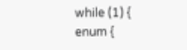while (1) {
enum {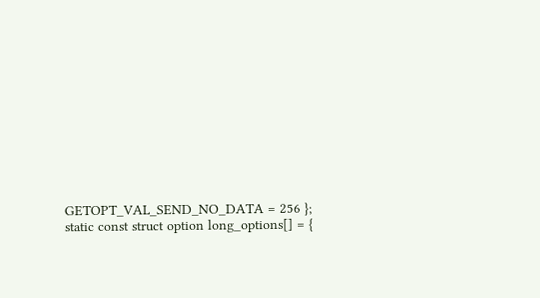GETOPT_VAL_SEND_NO_DATA = 256 };
static const struct option long_options[] = {